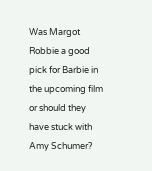Was Margot Robbie a good pick for Barbie in the upcoming film or should they have stuck with Amy Schumer?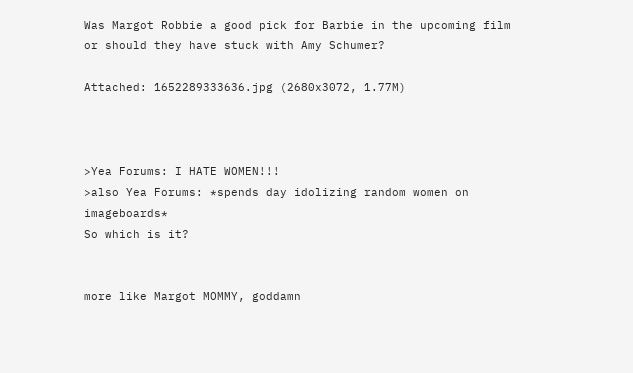Was Margot Robbie a good pick for Barbie in the upcoming film or should they have stuck with Amy Schumer?

Attached: 1652289333636.jpg (2680x3072, 1.77M)



>Yea Forums: I HATE WOMEN!!!
>also Yea Forums: *spends day idolizing random women on imageboards*
So which is it?


more like Margot MOMMY, goddamn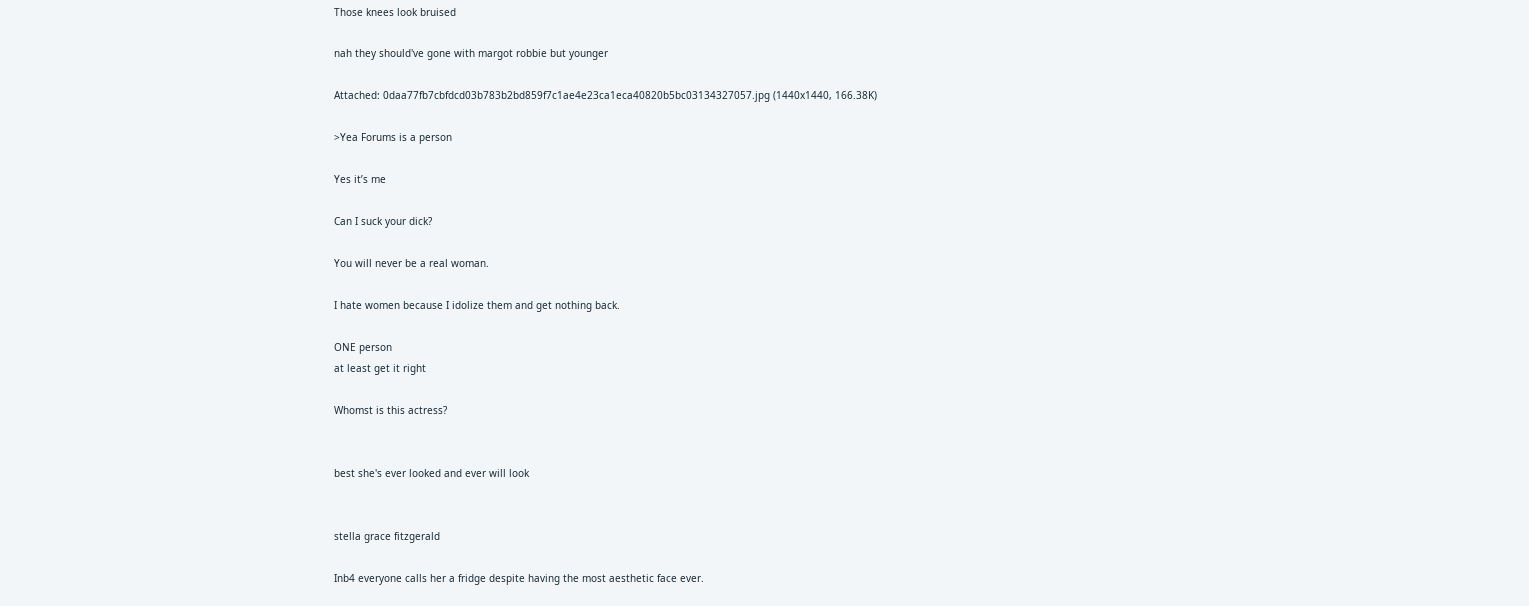Those knees look bruised

nah they should've gone with margot robbie but younger

Attached: 0daa77fb7cbfdcd03b783b2bd859f7c1ae4e23ca1eca40820b5bc03134327057.jpg (1440x1440, 166.38K)

>Yea Forums is a person

Yes it’s me

Can I suck your dick?

You will never be a real woman.

I hate women because I idolize them and get nothing back.

ONE person
at least get it right

Whomst is this actress?


best she's ever looked and ever will look


stella grace fitzgerald

Inb4 everyone calls her a fridge despite having the most aesthetic face ever.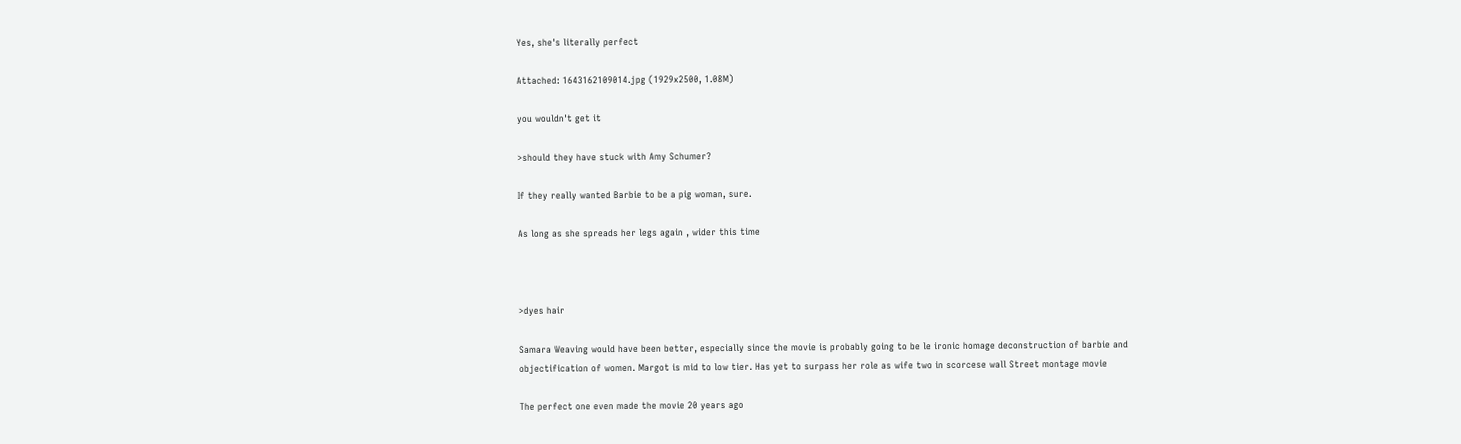Yes, she's literally perfect

Attached: 1643162109014.jpg (1929x2500, 1.08M)

you wouldn't get it

>should they have stuck with Amy Schumer?

If they really wanted Barbie to be a pig woman, sure.

As long as she spreads her legs again , wider this time



>dyes hair

Samara Weaving would have been better, especially since the movie is probably going to be le ironic homage deconstruction of barbie and objectification of women. Margot is mid to low tier. Has yet to surpass her role as wife two in scorcese wall Street montage movie

The perfect one even made the movie 20 years ago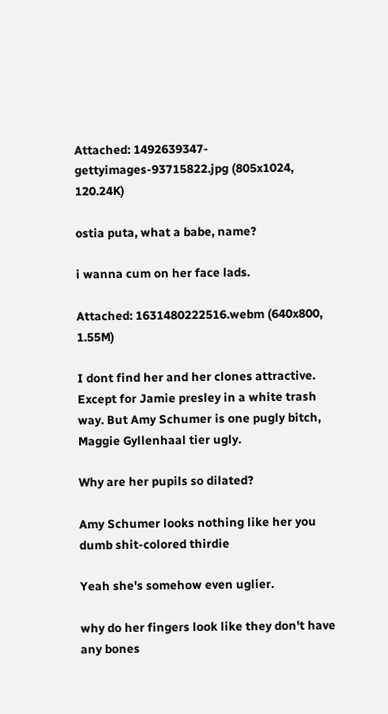Attached: 1492639347-gettyimages-93715822.jpg (805x1024, 120.24K)

ostia puta, what a babe, name?

i wanna cum on her face lads.

Attached: 1631480222516.webm (640x800, 1.55M)

I dont find her and her clones attractive. Except for Jamie presley in a white trash way. But Amy Schumer is one pugly bitch, Maggie Gyllenhaal tier ugly.

Why are her pupils so dilated?

Amy Schumer looks nothing like her you dumb shit-colored thirdie

Yeah she's somehow even uglier.

why do her fingers look like they don't have any bones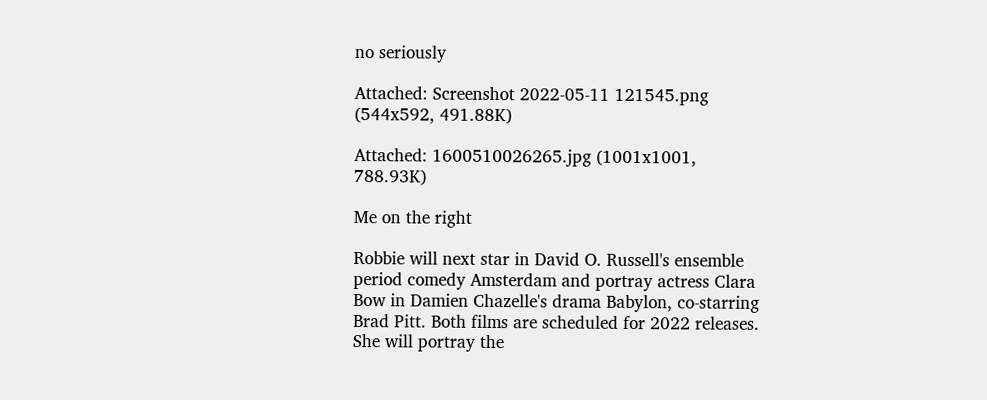no seriously

Attached: Screenshot 2022-05-11 121545.png (544x592, 491.88K)

Attached: 1600510026265.jpg (1001x1001, 788.93K)

Me on the right

Robbie will next star in David O. Russell's ensemble period comedy Amsterdam and portray actress Clara Bow in Damien Chazelle's drama Babylon, co-starring Brad Pitt. Both films are scheduled for 2022 releases. She will portray the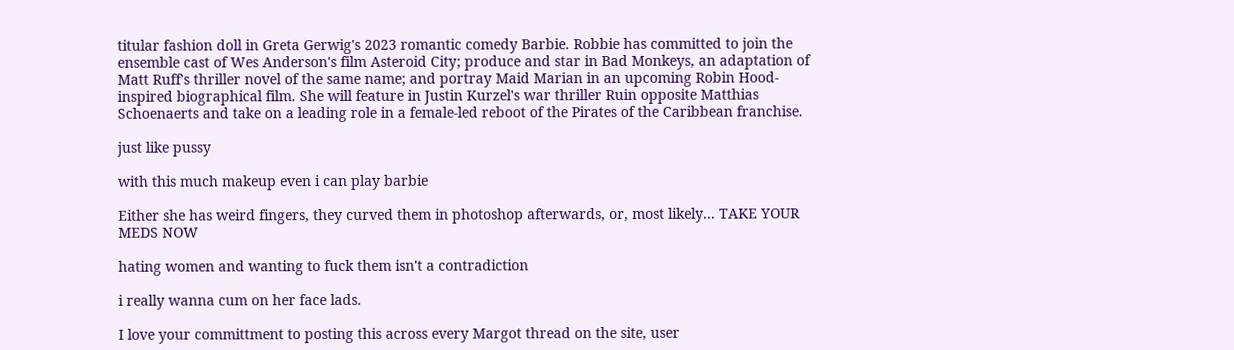titular fashion doll in Greta Gerwig's 2023 romantic comedy Barbie. Robbie has committed to join the ensemble cast of Wes Anderson's film Asteroid City; produce and star in Bad Monkeys, an adaptation of Matt Ruff's thriller novel of the same name; and portray Maid Marian in an upcoming Robin Hood-inspired biographical film. She will feature in Justin Kurzel's war thriller Ruin opposite Matthias Schoenaerts and take on a leading role in a female-led reboot of the Pirates of the Caribbean franchise.

just like pussy

with this much makeup even i can play barbie

Either she has weird fingers, they curved them in photoshop afterwards, or, most likely... TAKE YOUR MEDS NOW

hating women and wanting to fuck them isn't a contradiction

i really wanna cum on her face lads.

I love your committment to posting this across every Margot thread on the site, user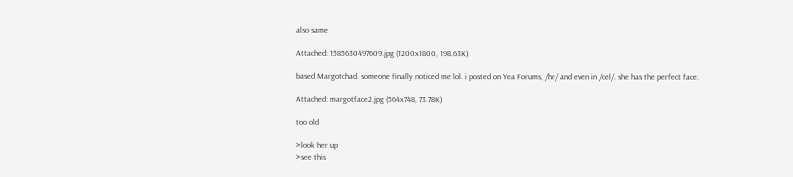also same

Attached: 1585630497609.jpg (1200x1800, 198.63K)

based Margotchad. someone finally noticed me lol. i posted on Yea Forums, /hr/ and even in /cel/. she has the perfect face.

Attached: margotface2.jpg (564x748, 73.78K)

too old

>look her up
>see this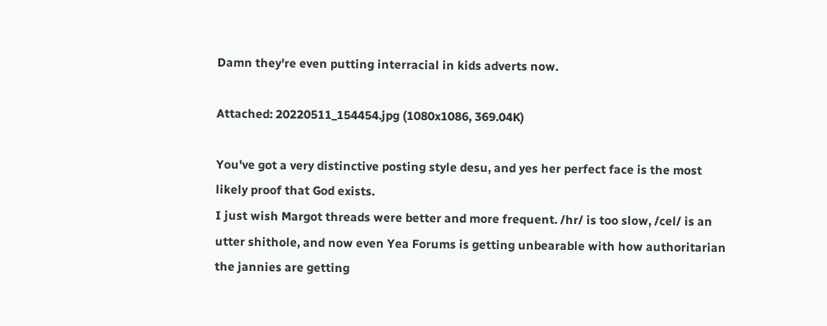Damn they're even putting interracial in kids adverts now.

Attached: 20220511_154454.jpg (1080x1086, 369.04K)

You've got a very distinctive posting style desu, and yes her perfect face is the most likely proof that God exists.
I just wish Margot threads were better and more frequent. /hr/ is too slow, /cel/ is an utter shithole, and now even Yea Forums is getting unbearable with how authoritarian the jannies are getting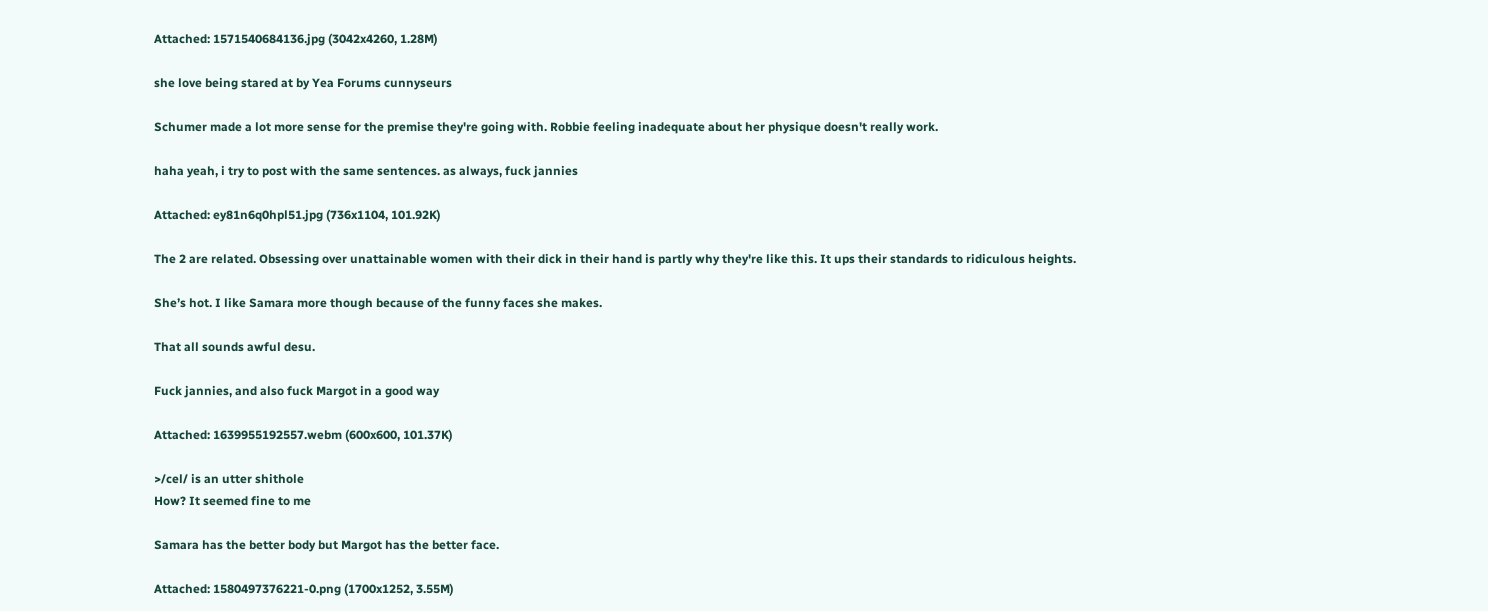Attached: 1571540684136.jpg (3042x4260, 1.28M)

she love being stared at by Yea Forums cunnyseurs

Schumer made a lot more sense for the premise they're going with. Robbie feeling inadequate about her physique doesn't really work.

haha yeah, i try to post with the same sentences. as always, fuck jannies

Attached: ey81n6q0hpl51.jpg (736x1104, 101.92K)

The 2 are related. Obsessing over unattainable women with their dick in their hand is partly why they're like this. It ups their standards to ridiculous heights.

She’s hot. I like Samara more though because of the funny faces she makes.

That all sounds awful desu.

Fuck jannies, and also fuck Margot in a good way

Attached: 1639955192557.webm (600x600, 101.37K)

>/cel/ is an utter shithole
How? It seemed fine to me

Samara has the better body but Margot has the better face.

Attached: 1580497376221-0.png (1700x1252, 3.55M)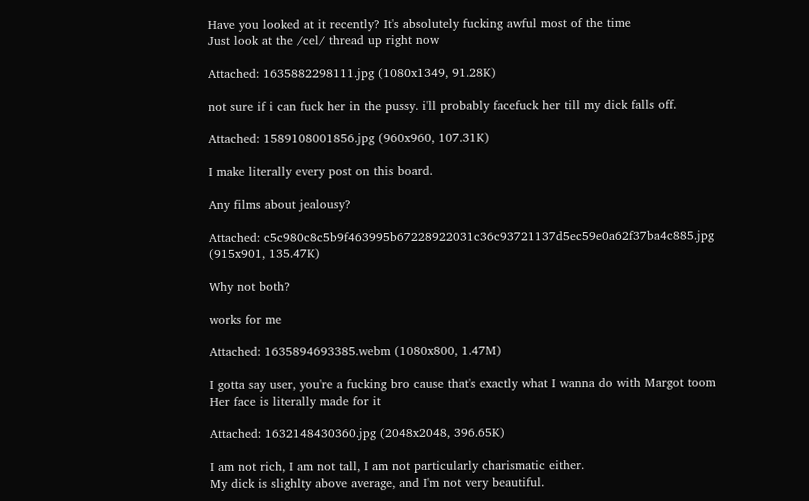Have you looked at it recently? It's absolutely fucking awful most of the time
Just look at the /cel/ thread up right now

Attached: 1635882298111.jpg (1080x1349, 91.28K)

not sure if i can fuck her in the pussy. i'll probably facefuck her till my dick falls off.

Attached: 1589108001856.jpg (960x960, 107.31K)

I make literally every post on this board.

Any films about jealousy?

Attached: c5c980c8c5b9f463995b67228922031c36c93721137d5ec59e0a62f37ba4c885.jpg (915x901, 135.47K)

Why not both?

works for me

Attached: 1635894693385.webm (1080x800, 1.47M)

I gotta say user, you're a fucking bro cause that's exactly what I wanna do with Margot toom Her face is literally made for it

Attached: 1632148430360.jpg (2048x2048, 396.65K)

I am not rich, I am not tall, I am not particularly charismatic either.
My dick is slighlty above average, and I'm not very beautiful.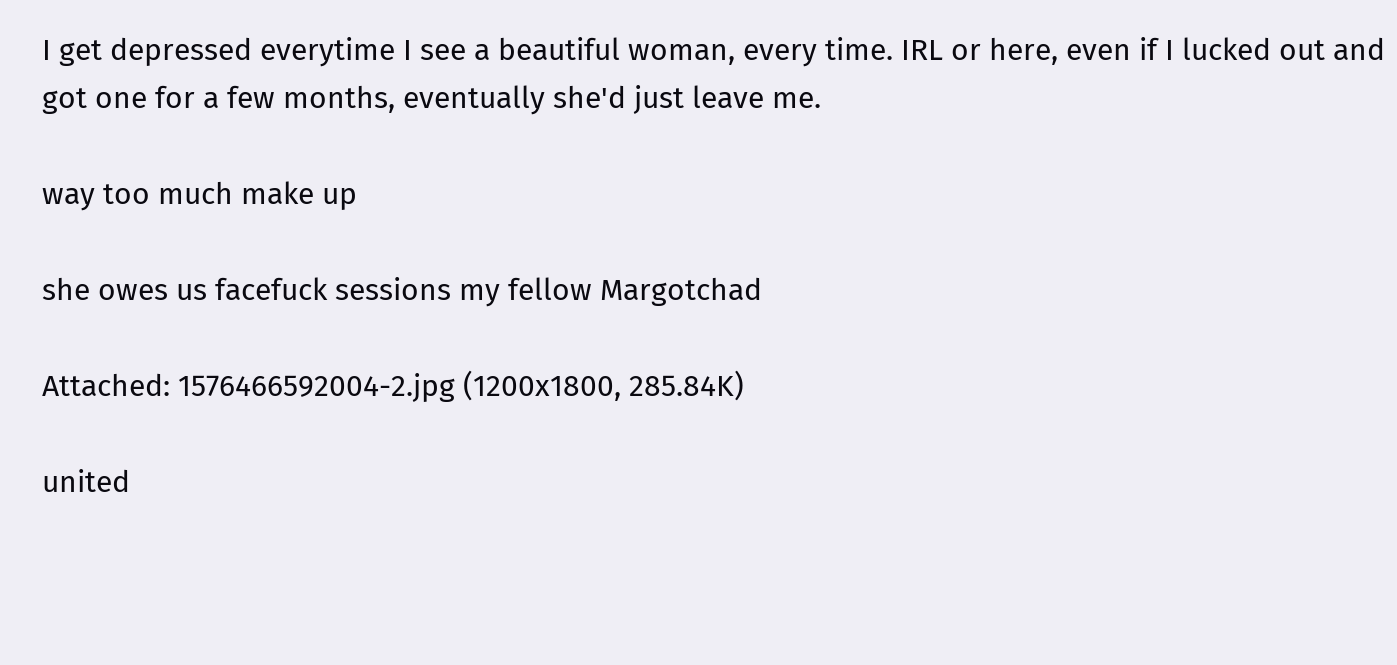I get depressed everytime I see a beautiful woman, every time. IRL or here, even if I lucked out and got one for a few months, eventually she'd just leave me.

way too much make up

she owes us facefuck sessions my fellow Margotchad

Attached: 1576466592004-2.jpg (1200x1800, 285.84K)

united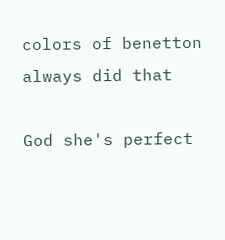colors of benetton always did that

God she's perfect